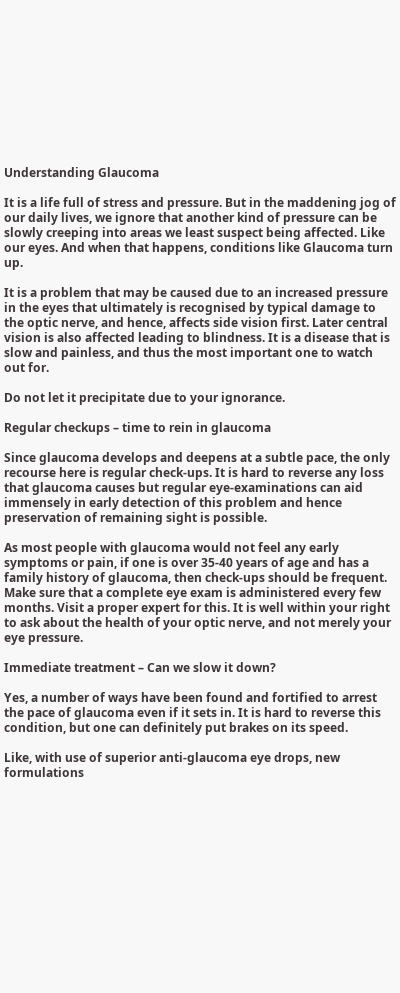Understanding Glaucoma

It is a life full of stress and pressure. But in the maddening jog of our daily lives, we ignore that another kind of pressure can be slowly creeping into areas we least suspect being affected. Like our eyes. And when that happens, conditions like Glaucoma turn up.

It is a problem that may be caused due to an increased pressure in the eyes that ultimately is recognised by typical damage to the optic nerve, and hence, affects side vision first. Later central vision is also affected leading to blindness. It is a disease that is slow and painless, and thus the most important one to watch out for.

Do not let it precipitate due to your ignorance.

Regular checkups – time to rein in glaucoma

Since glaucoma develops and deepens at a subtle pace, the only recourse here is regular check-ups. It is hard to reverse any loss that glaucoma causes but regular eye-examinations can aid immensely in early detection of this problem and hence preservation of remaining sight is possible.

As most people with glaucoma would not feel any early symptoms or pain, if one is over 35-40 years of age and has a family history of glaucoma, then check-ups should be frequent. Make sure that a complete eye exam is administered every few months. Visit a proper expert for this. It is well within your right to ask about the health of your optic nerve, and not merely your eye pressure.

Immediate treatment – Can we slow it down?

Yes, a number of ways have been found and fortified to arrest the pace of glaucoma even if it sets in. It is hard to reverse this condition, but one can definitely put brakes on its speed.

Like, with use of superior anti-glaucoma eye drops, new formulations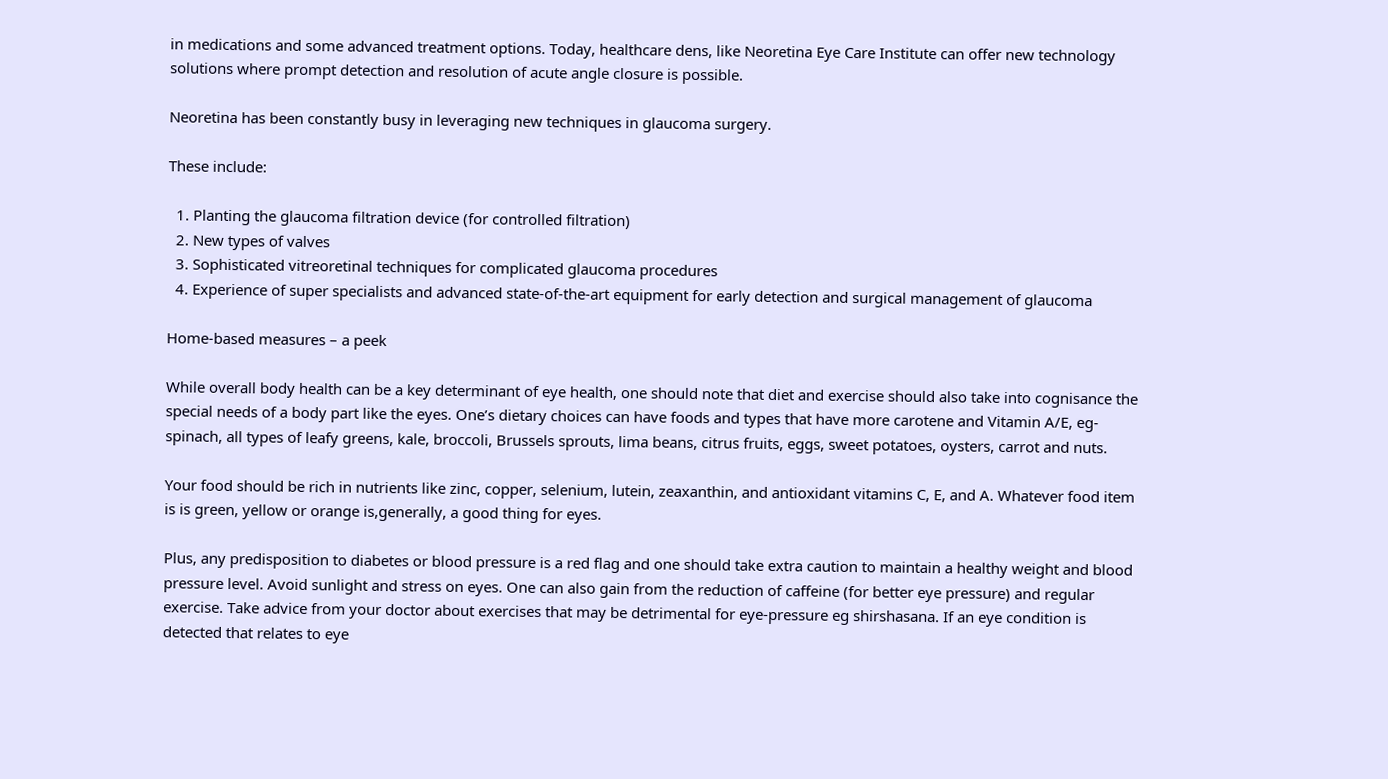in medications and some advanced treatment options. Today, healthcare dens, like Neoretina Eye Care Institute can offer new technology solutions where prompt detection and resolution of acute angle closure is possible.

Neoretina has been constantly busy in leveraging new techniques in glaucoma surgery.

These include:

  1. Planting the glaucoma filtration device (for controlled filtration)
  2. New types of valves
  3. Sophisticated vitreoretinal techniques for complicated glaucoma procedures
  4. Experience of super specialists and advanced state-of-the-art equipment for early detection and surgical management of glaucoma

Home-based measures – a peek

While overall body health can be a key determinant of eye health, one should note that diet and exercise should also take into cognisance the special needs of a body part like the eyes. One’s dietary choices can have foods and types that have more carotene and Vitamin A/E, eg- spinach, all types of leafy greens, kale, broccoli, Brussels sprouts, lima beans, citrus fruits, eggs, sweet potatoes, oysters, carrot and nuts.

Your food should be rich in nutrients like zinc, copper, selenium, lutein, zeaxanthin, and antioxidant vitamins C, E, and A. Whatever food item is is green, yellow or orange is,generally, a good thing for eyes.

Plus, any predisposition to diabetes or blood pressure is a red flag and one should take extra caution to maintain a healthy weight and blood pressure level. Avoid sunlight and stress on eyes. One can also gain from the reduction of caffeine (for better eye pressure) and regular exercise. Take advice from your doctor about exercises that may be detrimental for eye-pressure eg shirshasana. If an eye condition is detected that relates to eye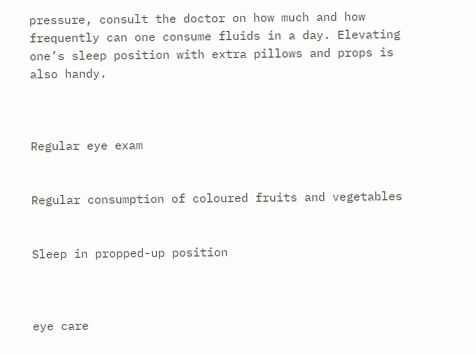pressure, consult the doctor on how much and how frequently can one consume fluids in a day. Elevating one’s sleep position with extra pillows and props is also handy.



Regular eye exam


Regular consumption of coloured fruits and vegetables


Sleep in propped-up position



eye care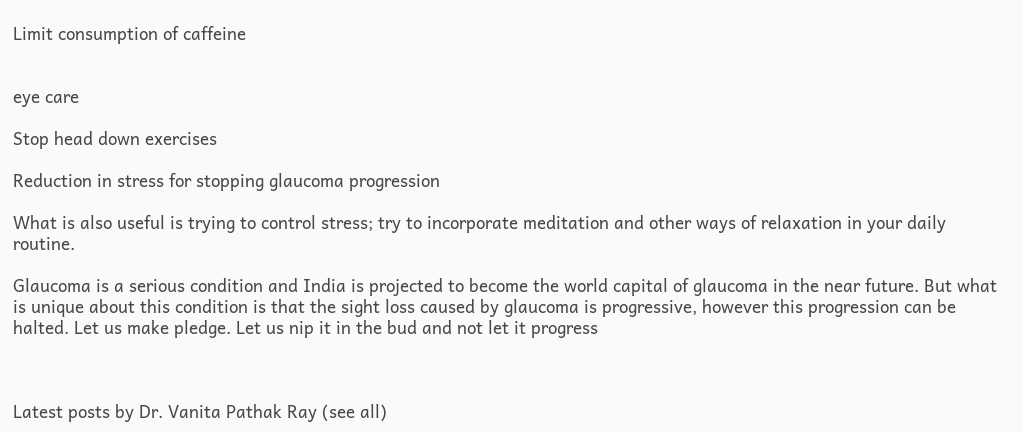Limit consumption of caffeine


eye care

Stop head down exercises

Reduction in stress for stopping glaucoma progression

What is also useful is trying to control stress; try to incorporate meditation and other ways of relaxation in your daily routine.

Glaucoma is a serious condition and India is projected to become the world capital of glaucoma in the near future. But what is unique about this condition is that the sight loss caused by glaucoma is progressive, however this progression can be halted. Let us make pledge. Let us nip it in the bud and not let it progress



Latest posts by Dr. Vanita Pathak Ray (see all)